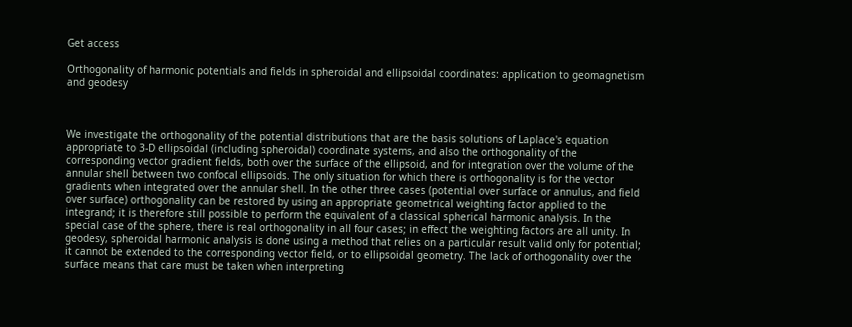Get access

Orthogonality of harmonic potentials and fields in spheroidal and ellipsoidal coordinates: application to geomagnetism and geodesy



We investigate the orthogonality of the potential distributions that are the basis solutions of Laplace's equation appropriate to 3-D ellipsoidal (including spheroidal) coordinate systems, and also the orthogonality of the corresponding vector gradient fields, both over the surface of the ellipsoid, and for integration over the volume of the annular shell between two confocal ellipsoids. The only situation for which there is orthogonality is for the vector gradients when integrated over the annular shell. In the other three cases (potential over surface or annulus, and field over surface) orthogonality can be restored by using an appropriate geometrical weighting factor applied to the integrand; it is therefore still possible to perform the equivalent of a classical spherical harmonic analysis. In the special case of the sphere, there is real orthogonality in all four cases; in effect the weighting factors are all unity. In geodesy, spheroidal harmonic analysis is done using a method that relies on a particular result valid only for potential; it cannot be extended to the corresponding vector field, or to ellipsoidal geometry. The lack of orthogonality over the surface means that care must be taken when interpreting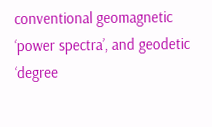conventional geomagnetic ‘power spectra’, and geodetic ‘degree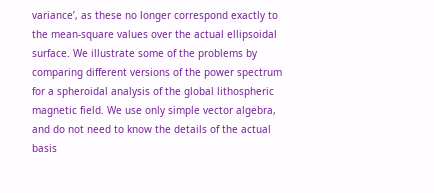variance’, as these no longer correspond exactly to the mean-square values over the actual ellipsoidal surface. We illustrate some of the problems by comparing different versions of the power spectrum for a spheroidal analysis of the global lithospheric magnetic field. We use only simple vector algebra, and do not need to know the details of the actual basis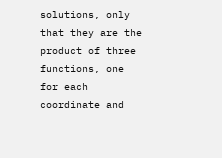solutions, only that they are the product of three functions, one for each coordinate and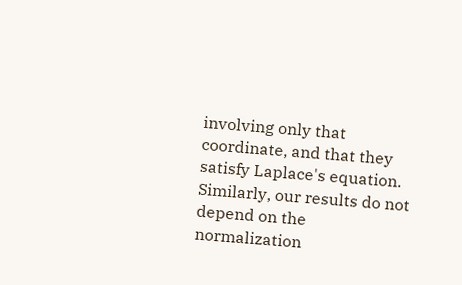involving only that coordinate, and that they satisfy Laplace's equation. Similarly, our results do not depend on the normalization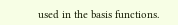used in the basis functions.